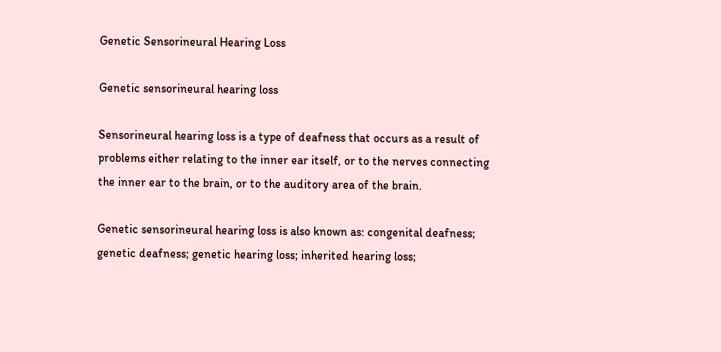Genetic Sensorineural Hearing Loss

Genetic sensorineural hearing loss

Sensorineural hearing loss is a type of deafness that occurs as a result of problems either relating to the inner ear itself, or to the nerves connecting the inner ear to the brain, or to the auditory area of the brain.

Genetic sensorineural hearing loss is also known as: congenital deafness; genetic deafness; genetic hearing loss; inherited hearing loss;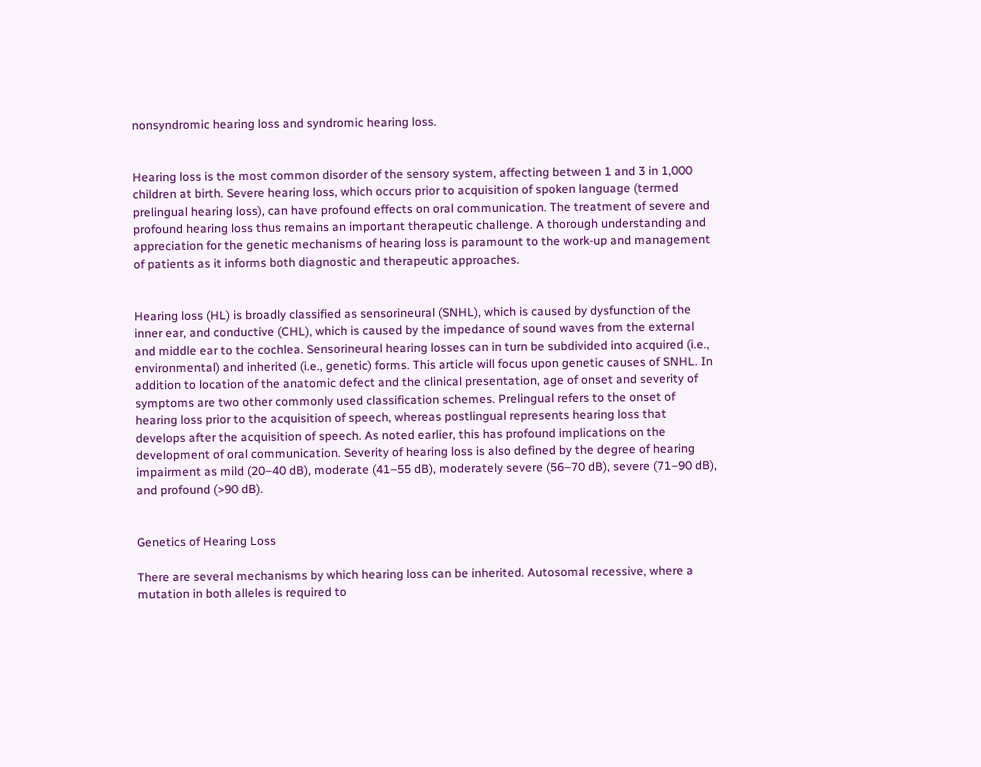nonsyndromic hearing loss and syndromic hearing loss.


Hearing loss is the most common disorder of the sensory system, affecting between 1 and 3 in 1,000 children at birth. Severe hearing loss, which occurs prior to acquisition of spoken language (termed prelingual hearing loss), can have profound effects on oral communication. The treatment of severe and profound hearing loss thus remains an important therapeutic challenge. A thorough understanding and appreciation for the genetic mechanisms of hearing loss is paramount to the work-up and management of patients as it informs both diagnostic and therapeutic approaches.


Hearing loss (HL) is broadly classified as sensorineural (SNHL), which is caused by dysfunction of the inner ear, and conductive (CHL), which is caused by the impedance of sound waves from the external and middle ear to the cochlea. Sensorineural hearing losses can in turn be subdivided into acquired (i.e., environmental) and inherited (i.e., genetic) forms. This article will focus upon genetic causes of SNHL. In addition to location of the anatomic defect and the clinical presentation, age of onset and severity of symptoms are two other commonly used classification schemes. Prelingual refers to the onset of hearing loss prior to the acquisition of speech, whereas postlingual represents hearing loss that develops after the acquisition of speech. As noted earlier, this has profound implications on the development of oral communication. Severity of hearing loss is also defined by the degree of hearing impairment as mild (20–40 dB), moderate (41–55 dB), moderately severe (56–70 dB), severe (71–90 dB), and profound (>90 dB).


Genetics of Hearing Loss

There are several mechanisms by which hearing loss can be inherited. Autosomal recessive, where a mutation in both alleles is required to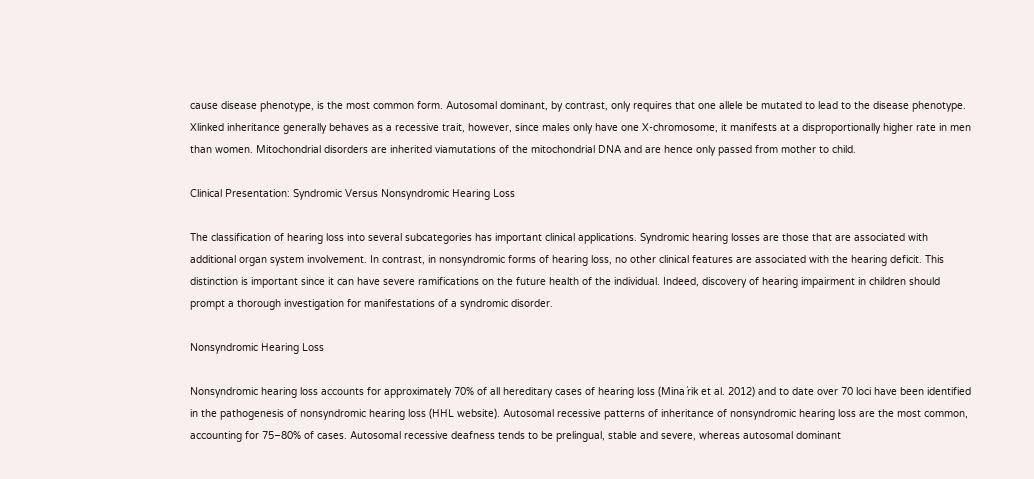cause disease phenotype, is the most common form. Autosomal dominant, by contrast, only requires that one allele be mutated to lead to the disease phenotype. Xlinked inheritance generally behaves as a recessive trait, however, since males only have one X-chromosome, it manifests at a disproportionally higher rate in men than women. Mitochondrial disorders are inherited viamutations of the mitochondrial DNA and are hence only passed from mother to child.

Clinical Presentation: Syndromic Versus Nonsyndromic Hearing Loss

The classification of hearing loss into several subcategories has important clinical applications. Syndromic hearing losses are those that are associated with additional organ system involvement. In contrast, in nonsyndromic forms of hearing loss, no other clinical features are associated with the hearing deficit. This distinction is important since it can have severe ramifications on the future health of the individual. Indeed, discovery of hearing impairment in children should prompt a thorough investigation for manifestations of a syndromic disorder.

Nonsyndromic Hearing Loss

Nonsyndromic hearing loss accounts for approximately 70% of all hereditary cases of hearing loss (Mina´rik et al. 2012) and to date over 70 loci have been identified in the pathogenesis of nonsyndromic hearing loss (HHL website). Autosomal recessive patterns of inheritance of nonsyndromic hearing loss are the most common, accounting for 75–80% of cases. Autosomal recessive deafness tends to be prelingual, stable and severe, whereas autosomal dominant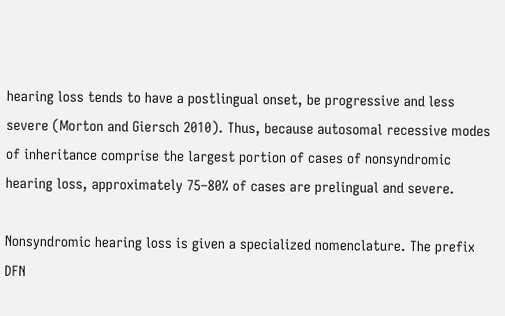hearing loss tends to have a postlingual onset, be progressive and less severe (Morton and Giersch 2010). Thus, because autosomal recessive modes of inheritance comprise the largest portion of cases of nonsyndromic hearing loss, approximately 75–80% of cases are prelingual and severe.

Nonsyndromic hearing loss is given a specialized nomenclature. The prefix DFN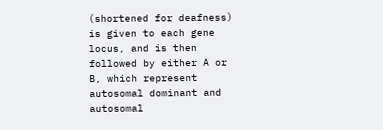(shortened for deafness) is given to each gene locus, and is then followed by either A or B, which represent autosomal dominant and autosomal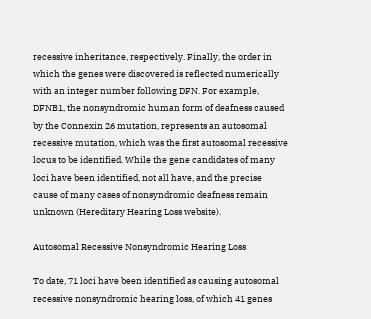recessive inheritance, respectively. Finally, the order in which the genes were discovered is reflected numerically with an integer number following DFN. For example, DFNB1, the nonsyndromic human form of deafness caused by the Connexin 26 mutation, represents an autosomal recessive mutation, which was the first autosomal recessive locus to be identified. While the gene candidates of many loci have been identified, not all have, and the precise cause of many cases of nonsyndromic deafness remain unknown (Hereditary Hearing Loss website).

Autosomal Recessive Nonsyndromic Hearing Loss

To date, 71 loci have been identified as causing autosomal recessive nonsyndromic hearing loss, of which 41 genes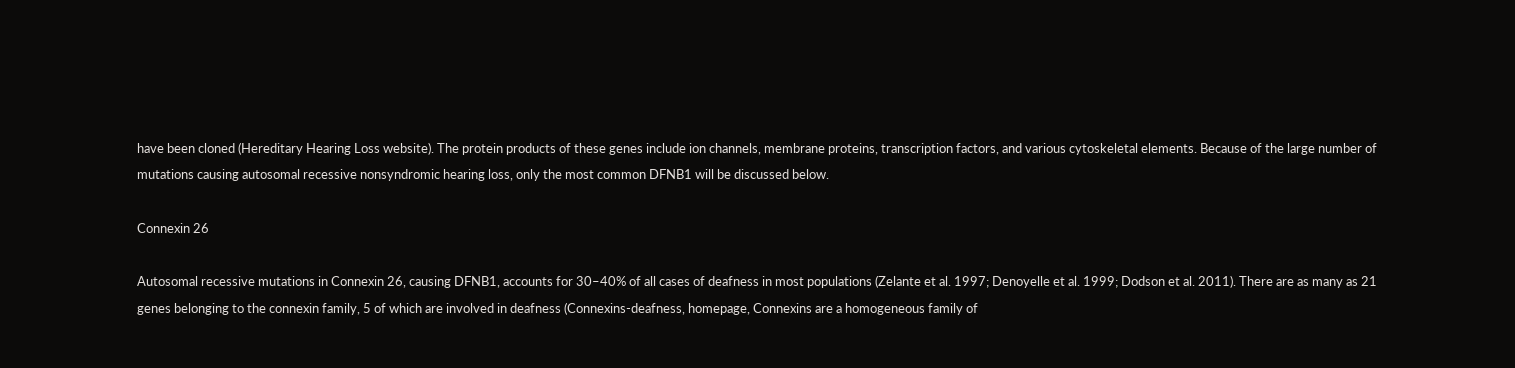have been cloned (Hereditary Hearing Loss website). The protein products of these genes include ion channels, membrane proteins, transcription factors, and various cytoskeletal elements. Because of the large number of mutations causing autosomal recessive nonsyndromic hearing loss, only the most common DFNB1 will be discussed below.

Connexin 26

Autosomal recessive mutations in Connexin 26, causing DFNB1, accounts for 30–40% of all cases of deafness in most populations (Zelante et al. 1997; Denoyelle et al. 1999; Dodson et al. 2011). There are as many as 21 genes belonging to the connexin family, 5 of which are involved in deafness (Connexins-deafness, homepage, Connexins are a homogeneous family of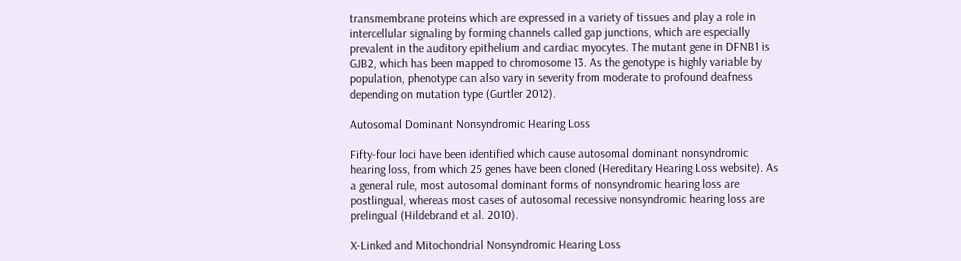transmembrane proteins which are expressed in a variety of tissues and play a role in intercellular signaling by forming channels called gap junctions, which are especially prevalent in the auditory epithelium and cardiac myocytes. The mutant gene in DFNB1 is GJB2, which has been mapped to chromosome 13. As the genotype is highly variable by population, phenotype can also vary in severity from moderate to profound deafness depending on mutation type (Gurtler 2012).

Autosomal Dominant Nonsyndromic Hearing Loss

Fifty-four loci have been identified which cause autosomal dominant nonsyndromic hearing loss, from which 25 genes have been cloned (Hereditary Hearing Loss website). As a general rule, most autosomal dominant forms of nonsyndromic hearing loss are postlingual, whereas most cases of autosomal recessive nonsyndromic hearing loss are prelingual (Hildebrand et al. 2010).

X-Linked and Mitochondrial Nonsyndromic Hearing Loss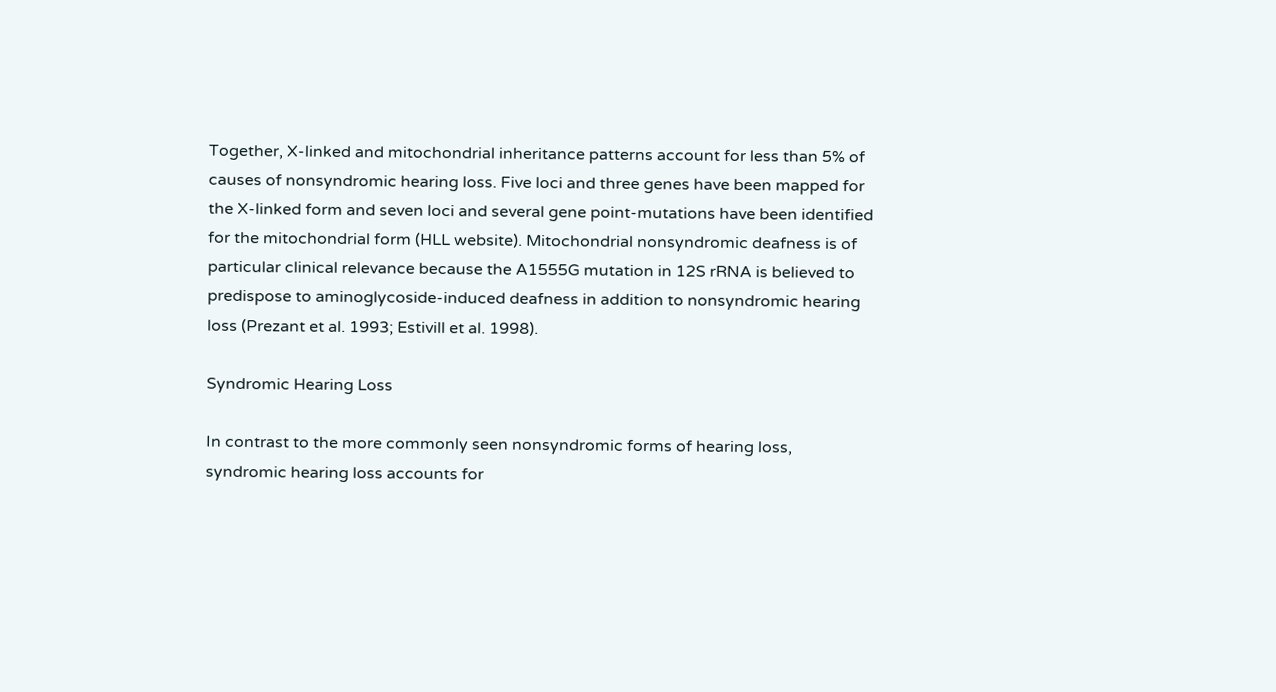Together, X-linked and mitochondrial inheritance patterns account for less than 5% of causes of nonsyndromic hearing loss. Five loci and three genes have been mapped for the X-linked form and seven loci and several gene point-mutations have been identified for the mitochondrial form (HLL website). Mitochondrial nonsyndromic deafness is of particular clinical relevance because the A1555G mutation in 12S rRNA is believed to predispose to aminoglycoside-induced deafness in addition to nonsyndromic hearing loss (Prezant et al. 1993; Estivill et al. 1998).

Syndromic Hearing Loss

In contrast to the more commonly seen nonsyndromic forms of hearing loss, syndromic hearing loss accounts for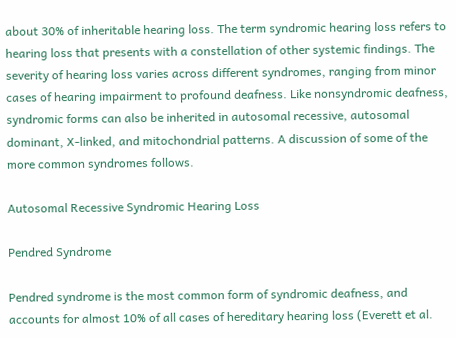about 30% of inheritable hearing loss. The term syndromic hearing loss refers to hearing loss that presents with a constellation of other systemic findings. The severity of hearing loss varies across different syndromes, ranging from minor cases of hearing impairment to profound deafness. Like nonsyndromic deafness, syndromic forms can also be inherited in autosomal recessive, autosomal dominant, X-linked, and mitochondrial patterns. A discussion of some of the more common syndromes follows.

Autosomal Recessive Syndromic Hearing Loss

Pendred Syndrome

Pendred syndrome is the most common form of syndromic deafness, and accounts for almost 10% of all cases of hereditary hearing loss (Everett et al.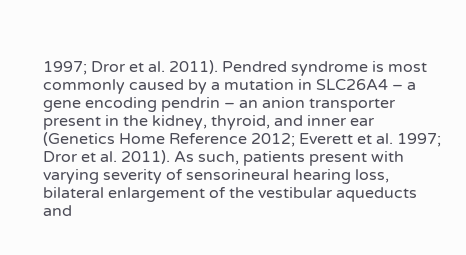1997; Dror et al. 2011). Pendred syndrome is most commonly caused by a mutation in SLC26A4 – a gene encoding pendrin – an anion transporter present in the kidney, thyroid, and inner ear (Genetics Home Reference 2012; Everett et al. 1997; Dror et al. 2011). As such, patients present with varying severity of sensorineural hearing loss, bilateral enlargement of the vestibular aqueducts and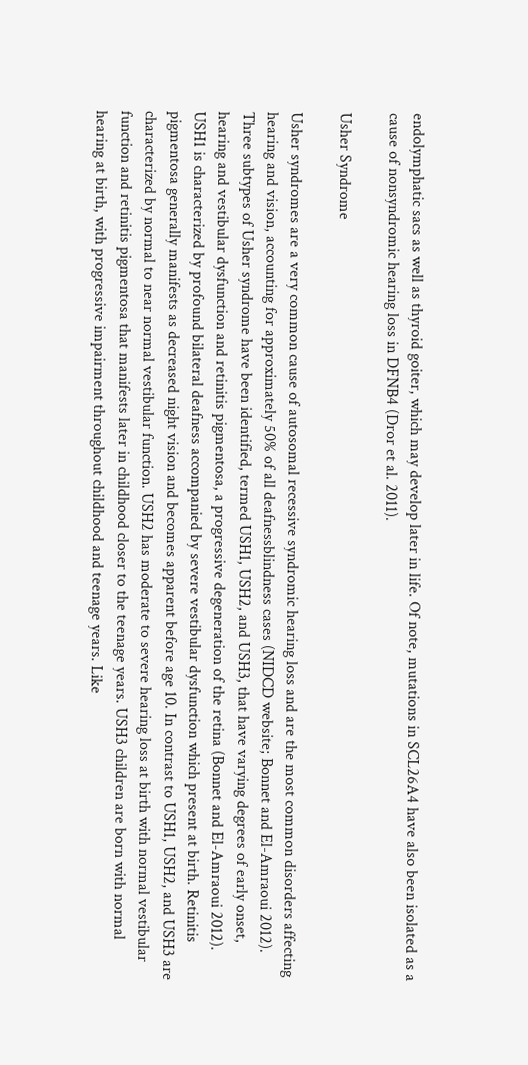endolymphatic sacs as well as thyroid goiter, which may develop later in life. Of note, mutations in SCL26A4 have also been isolated as a cause of nonsyndromic hearing loss in DFNB4 (Dror et al. 2011).

Usher Syndrome

Usher syndromes are a very common cause of autosomal recessive syndromic hearing loss and are the most common disorders affecting hearing and vision, accounting for approximately 50% of all deafnessblindness cases (NIDCD website; Bonnet and El-Amraoui 2012). Three subtypes of Usher syndrome have been identified, termed USH1, USH2, and USH3, that have varying degrees of early onset, hearing and vestibular dysfunction and retinitis pigmentosa, a progressive degeneration of the retina (Bonnet and El-Amraoui 2012). USH1 is characterized by profound bilateral deafness accompanied by severe vestibular dysfunction which present at birth. Retinitis pigmentosa generally manifests as decreased night vision and becomes apparent before age 10. In contrast to USH1, USH2, and USH3 are characterized by normal to near normal vestibular function. USH2 has moderate to severe hearing loss at birth with normal vestibular function and retinitis pigmentosa that manifests later in childhood closer to the teenage years. USH3 children are born with normal hearing at birth, with progressive impairment throughout childhood and teenage years. Like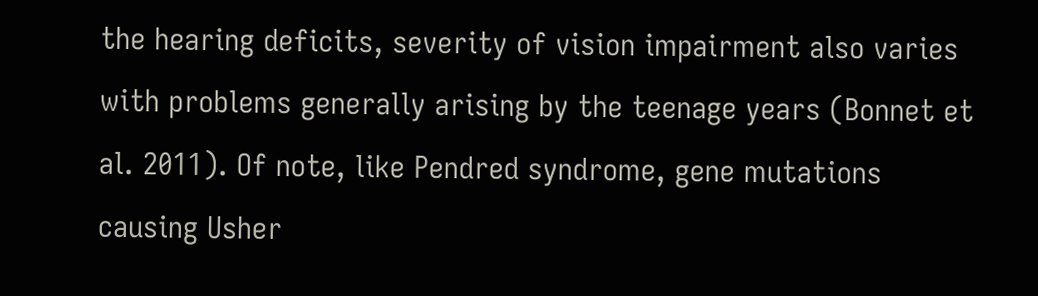the hearing deficits, severity of vision impairment also varies with problems generally arising by the teenage years (Bonnet et al. 2011). Of note, like Pendred syndrome, gene mutations causing Usher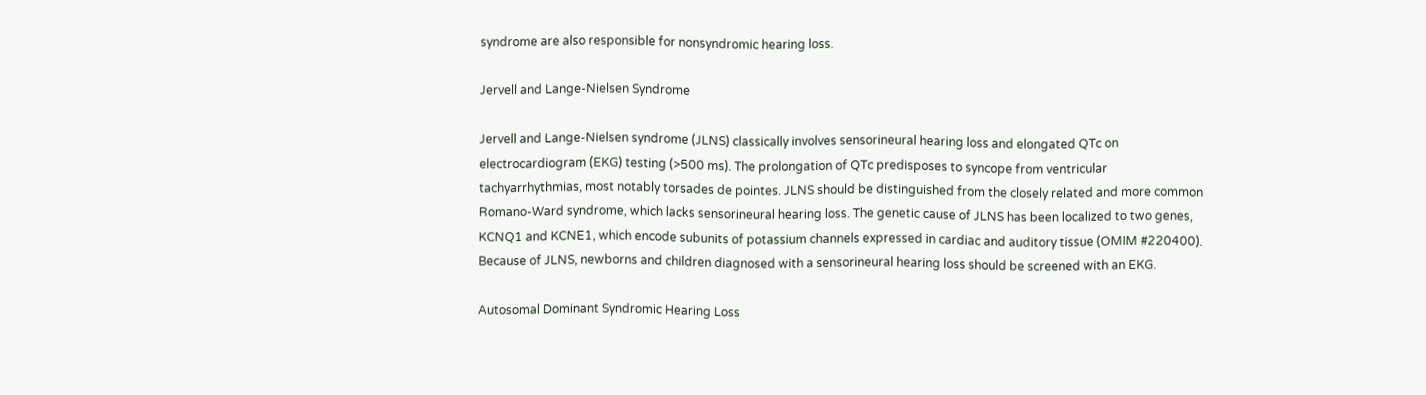syndrome are also responsible for nonsyndromic hearing loss.

Jervell and Lange-Nielsen Syndrome

Jervell and Lange-Nielsen syndrome (JLNS) classically involves sensorineural hearing loss and elongated QTc on electrocardiogram (EKG) testing (>500 ms). The prolongation of QTc predisposes to syncope from ventricular tachyarrhythmias, most notably torsades de pointes. JLNS should be distinguished from the closely related and more common Romano-Ward syndrome, which lacks sensorineural hearing loss. The genetic cause of JLNS has been localized to two genes, KCNQ1 and KCNE1, which encode subunits of potassium channels expressed in cardiac and auditory tissue (OMIM #220400). Because of JLNS, newborns and children diagnosed with a sensorineural hearing loss should be screened with an EKG.

Autosomal Dominant Syndromic Hearing Loss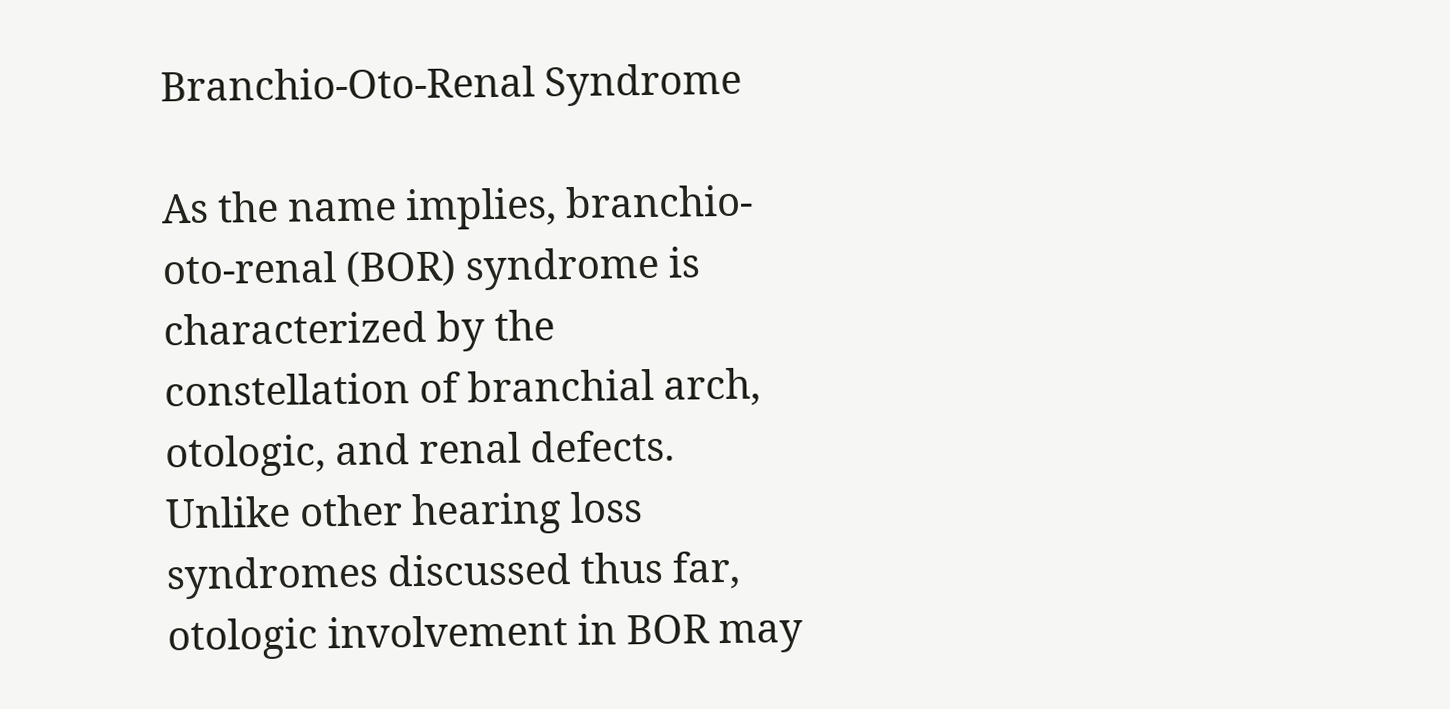Branchio-Oto-Renal Syndrome

As the name implies, branchio-oto-renal (BOR) syndrome is characterized by the constellation of branchial arch, otologic, and renal defects. Unlike other hearing loss syndromes discussed thus far, otologic involvement in BOR may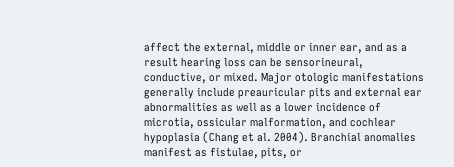affect the external, middle or inner ear, and as a result hearing loss can be sensorineural, conductive, or mixed. Major otologic manifestations generally include preauricular pits and external ear abnormalities as well as a lower incidence of microtia, ossicular malformation, and cochlear hypoplasia (Chang et al. 2004). Branchial anomalies manifest as fistulae, pits, or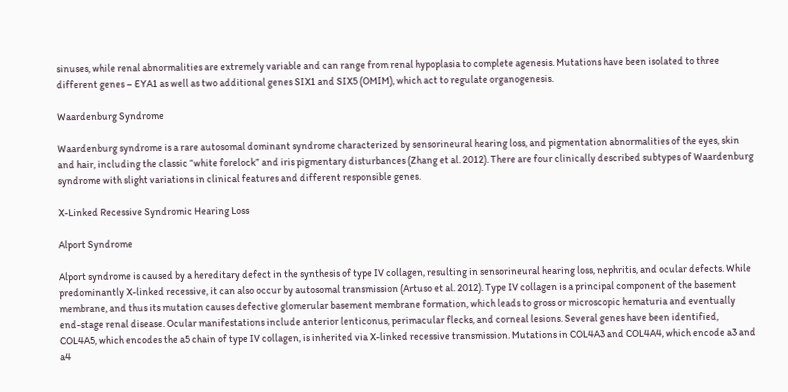sinuses, while renal abnormalities are extremely variable and can range from renal hypoplasia to complete agenesis. Mutations have been isolated to three different genes – EYA1 as well as two additional genes SIX1 and SIX5 (OMIM), which act to regulate organogenesis.

Waardenburg Syndrome

Waardenburg syndrome is a rare autosomal dominant syndrome characterized by sensorineural hearing loss, and pigmentation abnormalities of the eyes, skin and hair, including the classic “white forelock” and iris pigmentary disturbances (Zhang et al. 2012). There are four clinically described subtypes of Waardenburg syndrome with slight variations in clinical features and different responsible genes.

X-Linked Recessive Syndromic Hearing Loss

Alport Syndrome

Alport syndrome is caused by a hereditary defect in the synthesis of type IV collagen, resulting in sensorineural hearing loss, nephritis, and ocular defects. While predominantly X-linked recessive, it can also occur by autosomal transmission (Artuso et al. 2012). Type IV collagen is a principal component of the basement membrane, and thus its mutation causes defective glomerular basement membrane formation, which leads to gross or microscopic hematuria and eventually end-stage renal disease. Ocular manifestations include anterior lenticonus, perimacular flecks, and corneal lesions. Several genes have been identified, COL4A5, which encodes the a5 chain of type IV collagen, is inherited via X-linked recessive transmission. Mutations in COL4A3 and COL4A4, which encode a3 and a4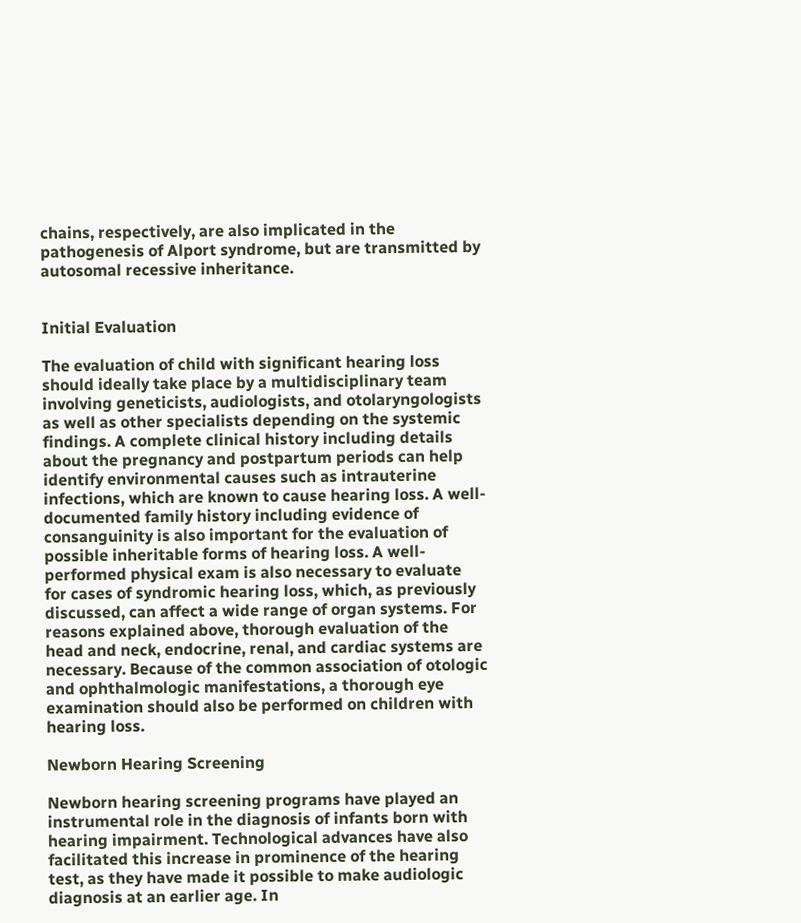chains, respectively, are also implicated in the pathogenesis of Alport syndrome, but are transmitted by autosomal recessive inheritance.


Initial Evaluation

The evaluation of child with significant hearing loss should ideally take place by a multidisciplinary team involving geneticists, audiologists, and otolaryngologists as well as other specialists depending on the systemic findings. A complete clinical history including details about the pregnancy and postpartum periods can help identify environmental causes such as intrauterine infections, which are known to cause hearing loss. A well-documented family history including evidence of consanguinity is also important for the evaluation of possible inheritable forms of hearing loss. A well-performed physical exam is also necessary to evaluate for cases of syndromic hearing loss, which, as previously discussed, can affect a wide range of organ systems. For reasons explained above, thorough evaluation of the head and neck, endocrine, renal, and cardiac systems are necessary. Because of the common association of otologic and ophthalmologic manifestations, a thorough eye examination should also be performed on children with hearing loss.

Newborn Hearing Screening

Newborn hearing screening programs have played an instrumental role in the diagnosis of infants born with hearing impairment. Technological advances have also facilitated this increase in prominence of the hearing test, as they have made it possible to make audiologic diagnosis at an earlier age. In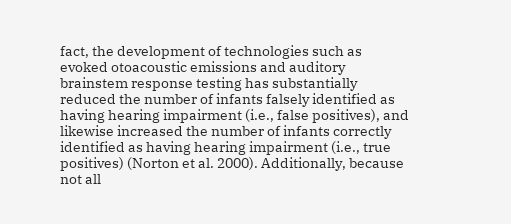fact, the development of technologies such as evoked otoacoustic emissions and auditory brainstem response testing has substantially reduced the number of infants falsely identified as having hearing impairment (i.e., false positives), and likewise increased the number of infants correctly identified as having hearing impairment (i.e., true positives) (Norton et al. 2000). Additionally, because not all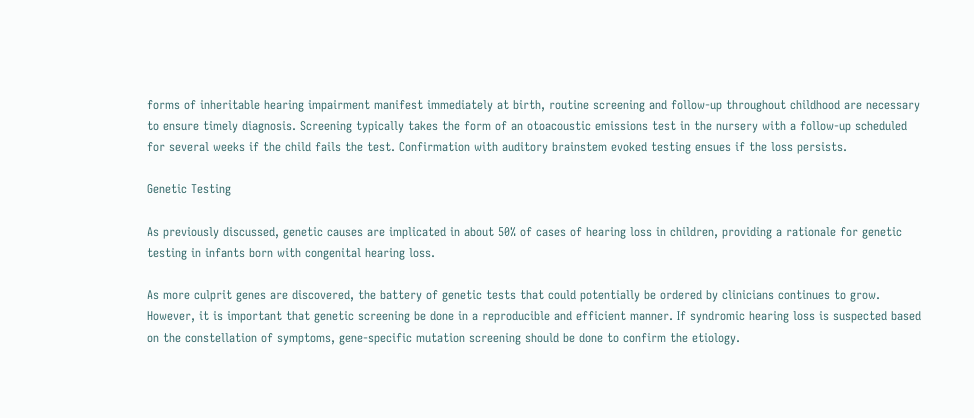forms of inheritable hearing impairment manifest immediately at birth, routine screening and follow-up throughout childhood are necessary to ensure timely diagnosis. Screening typically takes the form of an otoacoustic emissions test in the nursery with a follow-up scheduled for several weeks if the child fails the test. Confirmation with auditory brainstem evoked testing ensues if the loss persists.

Genetic Testing

As previously discussed, genetic causes are implicated in about 50% of cases of hearing loss in children, providing a rationale for genetic testing in infants born with congenital hearing loss.

As more culprit genes are discovered, the battery of genetic tests that could potentially be ordered by clinicians continues to grow. However, it is important that genetic screening be done in a reproducible and efficient manner. If syndromic hearing loss is suspected based on the constellation of symptoms, gene-specific mutation screening should be done to confirm the etiology.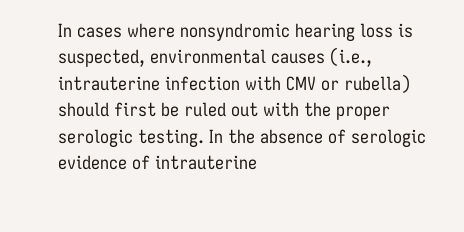In cases where nonsyndromic hearing loss is suspected, environmental causes (i.e., intrauterine infection with CMV or rubella) should first be ruled out with the proper serologic testing. In the absence of serologic evidence of intrauterine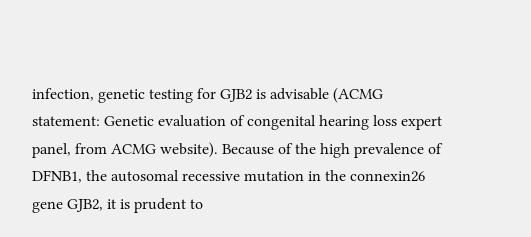infection, genetic testing for GJB2 is advisable (ACMG statement: Genetic evaluation of congenital hearing loss expert panel, from ACMG website). Because of the high prevalence of DFNB1, the autosomal recessive mutation in the connexin26 gene GJB2, it is prudent to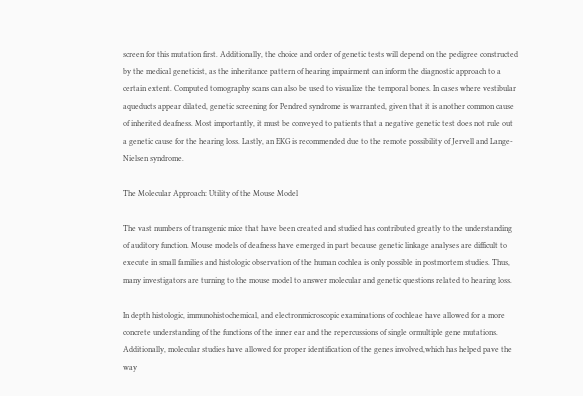screen for this mutation first. Additionally, the choice and order of genetic tests will depend on the pedigree constructed by the medical geneticist, as the inheritance pattern of hearing impairment can inform the diagnostic approach to a certain extent. Computed tomography scans can also be used to visualize the temporal bones. In cases where vestibular aqueducts appear dilated, genetic screening for Pendred syndrome is warranted, given that it is another common cause of inherited deafness. Most importantly, it must be conveyed to patients that a negative genetic test does not rule out a genetic cause for the hearing loss. Lastly, an EKG is recommended due to the remote possibility of Jervell and Lange-Nielsen syndrome.

The Molecular Approach: Utility of the Mouse Model

The vast numbers of transgenic mice that have been created and studied has contributed greatly to the understanding of auditory function. Mouse models of deafness have emerged in part because genetic linkage analyses are difficult to execute in small families and histologic observation of the human cochlea is only possible in postmortem studies. Thus, many investigators are turning to the mouse model to answer molecular and genetic questions related to hearing loss.

In depth histologic, immunohistochemical, and electronmicroscopic examinations of cochleae have allowed for a more concrete understanding of the functions of the inner ear and the repercussions of single ormultiple gene mutations. Additionally, molecular studies have allowed for proper identification of the genes involved,which has helped pave the way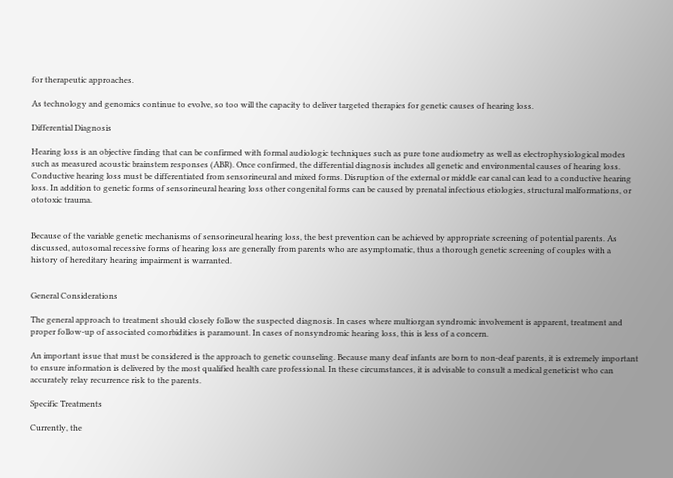for therapeutic approaches.

As technology and genomics continue to evolve, so too will the capacity to deliver targeted therapies for genetic causes of hearing loss.

Differential Diagnosis

Hearing loss is an objective finding that can be confirmed with formal audiologic techniques such as pure tone audiometry as well as electrophysiological modes such as measured acoustic brainstem responses (ABR). Once confirmed, the differential diagnosis includes all genetic and environmental causes of hearing loss. Conductive hearing loss must be differentiated from sensorineural and mixed forms. Disruption of the external or middle ear canal can lead to a conductive hearing loss. In addition to genetic forms of sensorineural hearing loss other congenital forms can be caused by prenatal infectious etiologies, structural malformations, or ototoxic trauma.


Because of the variable genetic mechanisms of sensorineural hearing loss, the best prevention can be achieved by appropriate screening of potential parents. As discussed, autosomal recessive forms of hearing loss are generally from parents who are asymptomatic, thus a thorough genetic screening of couples with a history of hereditary hearing impairment is warranted.


General Considerations

The general approach to treatment should closely follow the suspected diagnosis. In cases where multiorgan syndromic involvement is apparent, treatment and proper follow-up of associated comorbidities is paramount. In cases of nonsyndromic hearing loss, this is less of a concern.

An important issue that must be considered is the approach to genetic counseling. Because many deaf infants are born to non-deaf parents, it is extremely important to ensure information is delivered by the most qualified health care professional. In these circumstances, it is advisable to consult a medical geneticist who can accurately relay recurrence risk to the parents.

Specific Treatments

Currently, the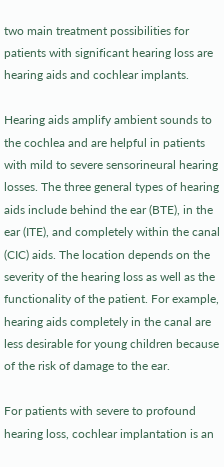two main treatment possibilities for patients with significant hearing loss are hearing aids and cochlear implants.

Hearing aids amplify ambient sounds to the cochlea and are helpful in patients with mild to severe sensorineural hearing losses. The three general types of hearing aids include behind the ear (BTE), in the ear (ITE), and completely within the canal (CIC) aids. The location depends on the severity of the hearing loss as well as the functionality of the patient. For example, hearing aids completely in the canal are less desirable for young children because of the risk of damage to the ear.

For patients with severe to profound hearing loss, cochlear implantation is an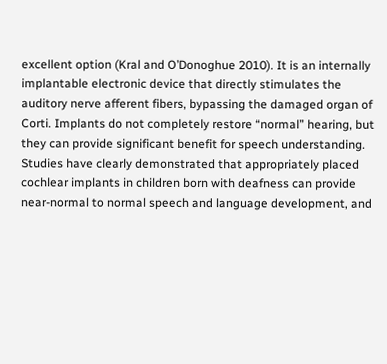excellent option (Kral and O’Donoghue 2010). It is an internally implantable electronic device that directly stimulates the auditory nerve afferent fibers, bypassing the damaged organ of Corti. Implants do not completely restore “normal” hearing, but they can provide significant benefit for speech understanding. Studies have clearly demonstrated that appropriately placed cochlear implants in children born with deafness can provide near-normal to normal speech and language development, and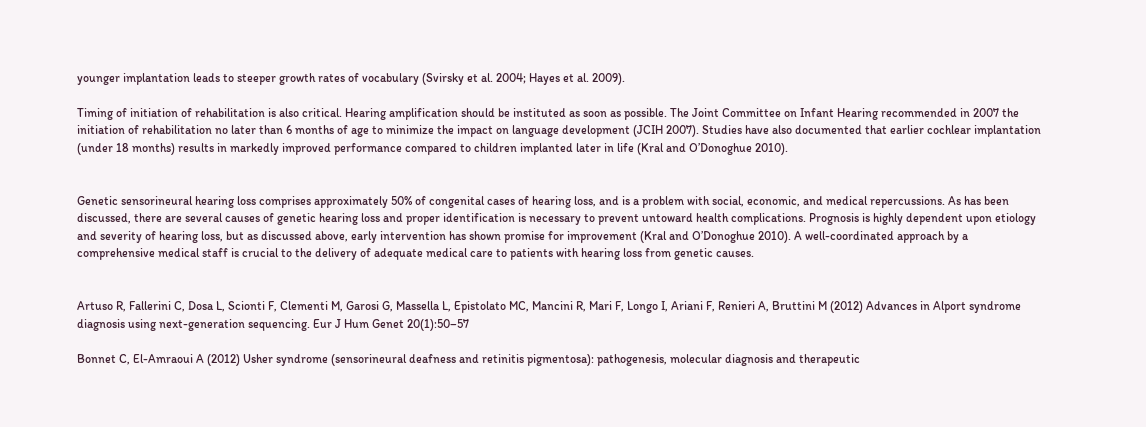younger implantation leads to steeper growth rates of vocabulary (Svirsky et al. 2004; Hayes et al. 2009).

Timing of initiation of rehabilitation is also critical. Hearing amplification should be instituted as soon as possible. The Joint Committee on Infant Hearing recommended in 2007 the initiation of rehabilitation no later than 6 months of age to minimize the impact on language development (JCIH 2007). Studies have also documented that earlier cochlear implantation (under 18 months) results in markedly improved performance compared to children implanted later in life (Kral and O’Donoghue 2010).


Genetic sensorineural hearing loss comprises approximately 50% of congenital cases of hearing loss, and is a problem with social, economic, and medical repercussions. As has been discussed, there are several causes of genetic hearing loss and proper identification is necessary to prevent untoward health complications. Prognosis is highly dependent upon etiology and severity of hearing loss, but as discussed above, early intervention has shown promise for improvement (Kral and O’Donoghue 2010). A well-coordinated approach by a comprehensive medical staff is crucial to the delivery of adequate medical care to patients with hearing loss from genetic causes.


Artuso R, Fallerini C, Dosa L, Scionti F, Clementi M, Garosi G, Massella L, Epistolato MC, Mancini R, Mari F, Longo I, Ariani F, Renieri A, Bruttini M (2012) Advances in Alport syndrome diagnosis using next-generation sequencing. Eur J Hum Genet 20(1):50–57

Bonnet C, El-Amraoui A (2012) Usher syndrome (sensorineural deafness and retinitis pigmentosa): pathogenesis, molecular diagnosis and therapeutic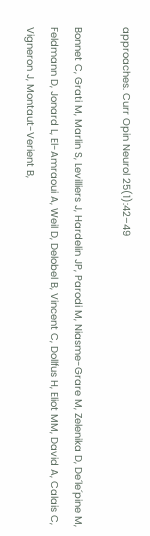approaches. Curr Opin Neurol 25(1):42–49

Bonnet C, Grati M, Marlin S, Levilliers J, Hardelin JP, Parodi M, Niasme-Grare M, Zelenika D, De´le´pine M, Feldmann D, Jonard L, El-Amraoui A, Weil D, Delobel B, Vincent C, Dollfus H, Eliot MM, David A, Calais C, Vigneron J, Montaut-Verient B,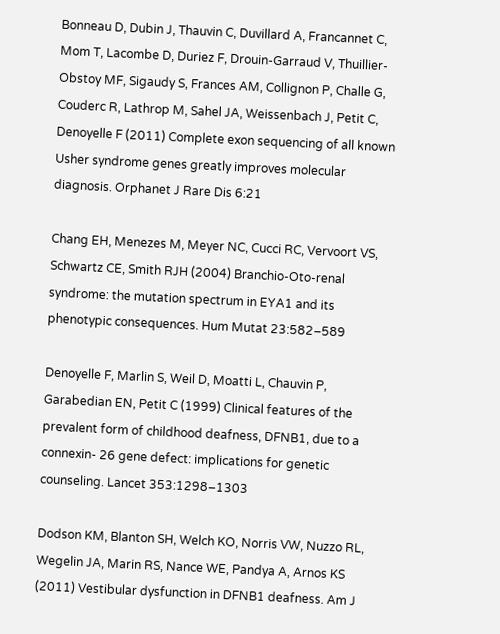Bonneau D, Dubin J, Thauvin C, Duvillard A, Francannet C, Mom T, Lacombe D, Duriez F, Drouin-Garraud V, Thuillier-Obstoy MF, Sigaudy S, Frances AM, Collignon P, Challe G, Couderc R, Lathrop M, Sahel JA, Weissenbach J, Petit C, Denoyelle F (2011) Complete exon sequencing of all known Usher syndrome genes greatly improves molecular diagnosis. Orphanet J Rare Dis 6:21

Chang EH, Menezes M, Meyer NC, Cucci RC, Vervoort VS, Schwartz CE, Smith RJH (2004) Branchio-Oto-renal syndrome: the mutation spectrum in EYA1 and its phenotypic consequences. Hum Mutat 23:582–589

Denoyelle F, Marlin S, Weil D, Moatti L, Chauvin P, Garabedian EN, Petit C (1999) Clinical features of the prevalent form of childhood deafness, DFNB1, due to a connexin- 26 gene defect: implications for genetic counseling. Lancet 353:1298–1303

Dodson KM, Blanton SH, Welch KO, Norris VW, Nuzzo RL, Wegelin JA, Marin RS, Nance WE, Pandya A, Arnos KS (2011) Vestibular dysfunction in DFNB1 deafness. Am J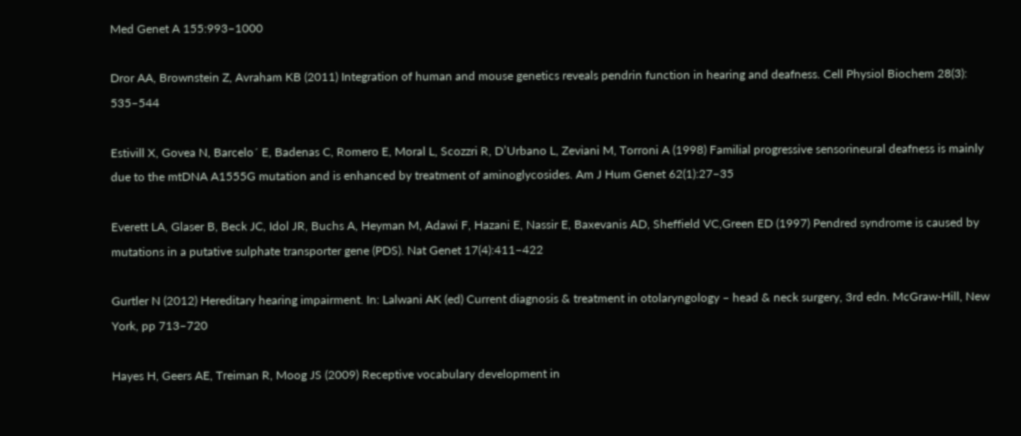Med Genet A 155:993–1000

Dror AA, Brownstein Z, Avraham KB (2011) Integration of human and mouse genetics reveals pendrin function in hearing and deafness. Cell Physiol Biochem 28(3): 535–544

Estivill X, Govea N, Barcelo´ E, Badenas C, Romero E, Moral L, Scozzri R, D’Urbano L, Zeviani M, Torroni A (1998) Familial progressive sensorineural deafness is mainly due to the mtDNA A1555G mutation and is enhanced by treatment of aminoglycosides. Am J Hum Genet 62(1):27–35

Everett LA, Glaser B, Beck JC, Idol JR, Buchs A, Heyman M, Adawi F, Hazani E, Nassir E, Baxevanis AD, Sheffield VC,Green ED (1997) Pendred syndrome is caused by mutations in a putative sulphate transporter gene (PDS). Nat Genet 17(4):411–422

Gurtler N (2012) Hereditary hearing impairment. In: Lalwani AK (ed) Current diagnosis & treatment in otolaryngology – head & neck surgery, 3rd edn. McGraw-Hill, New York, pp 713–720

Hayes H, Geers AE, Treiman R, Moog JS (2009) Receptive vocabulary development in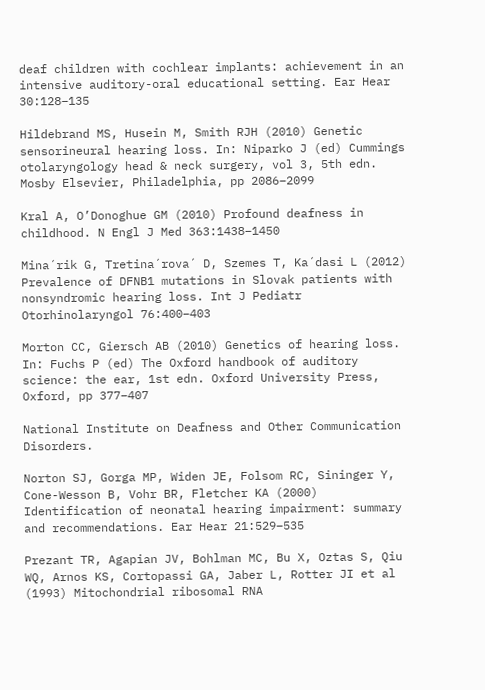deaf children with cochlear implants: achievement in an intensive auditory-oral educational setting. Ear Hear 30:128–135

Hildebrand MS, Husein M, Smith RJH (2010) Genetic sensorineural hearing loss. In: Niparko J (ed) Cummings otolaryngology head & neck surgery, vol 3, 5th edn. Mosby Elsevier, Philadelphia, pp 2086–2099

Kral A, O’Donoghue GM (2010) Profound deafness in childhood. N Engl J Med 363:1438–1450

Mina´rik G, Tretina´rova´ D, Szemes T, Ka´dasi L (2012) Prevalence of DFNB1 mutations in Slovak patients with nonsyndromic hearing loss. Int J Pediatr Otorhinolaryngol 76:400–403

Morton CC, Giersch AB (2010) Genetics of hearing loss. In: Fuchs P (ed) The Oxford handbook of auditory science: the ear, 1st edn. Oxford University Press, Oxford, pp 377–407

National Institute on Deafness and Other Communication Disorders.

Norton SJ, Gorga MP, Widen JE, Folsom RC, Sininger Y, Cone-Wesson B, Vohr BR, Fletcher KA (2000) Identification of neonatal hearing impairment: summary and recommendations. Ear Hear 21:529–535

Prezant TR, Agapian JV, Bohlman MC, Bu X, Oztas S, Qiu WQ, Arnos KS, Cortopassi GA, Jaber L, Rotter JI et al (1993) Mitochondrial ribosomal RNA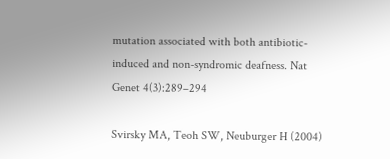mutation associated with both antibiotic-induced and non-syndromic deafness. Nat Genet 4(3):289–294

Svirsky MA, Teoh SW, Neuburger H (2004)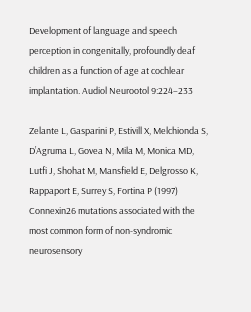Development of language and speech perception in congenitally, profoundly deaf children as a function of age at cochlear implantation. Audiol Neurootol 9:224–233

Zelante L, Gasparini P, Estivill X, Melchionda S, D’Agruma L, Govea N, Mila M, Monica MD, Lutfi J, Shohat M, Mansfield E, Delgrosso K, Rappaport E, Surrey S, Fortina P (1997) Connexin26 mutations associated with the most common form of non-syndromic neurosensory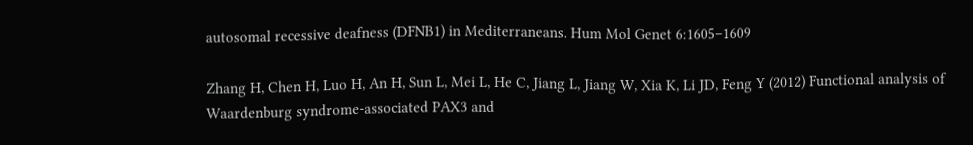autosomal recessive deafness (DFNB1) in Mediterraneans. Hum Mol Genet 6:1605–1609

Zhang H, Chen H, Luo H, An H, Sun L, Mei L, He C, Jiang L, Jiang W, Xia K, Li JD, Feng Y (2012) Functional analysis of Waardenburg syndrome-associated PAX3 and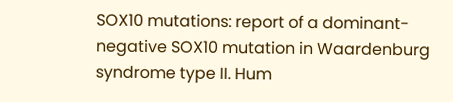SOX10 mutations: report of a dominant-negative SOX10 mutation in Waardenburg syndrome type II. Hum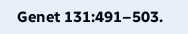Genet 131:491–503.